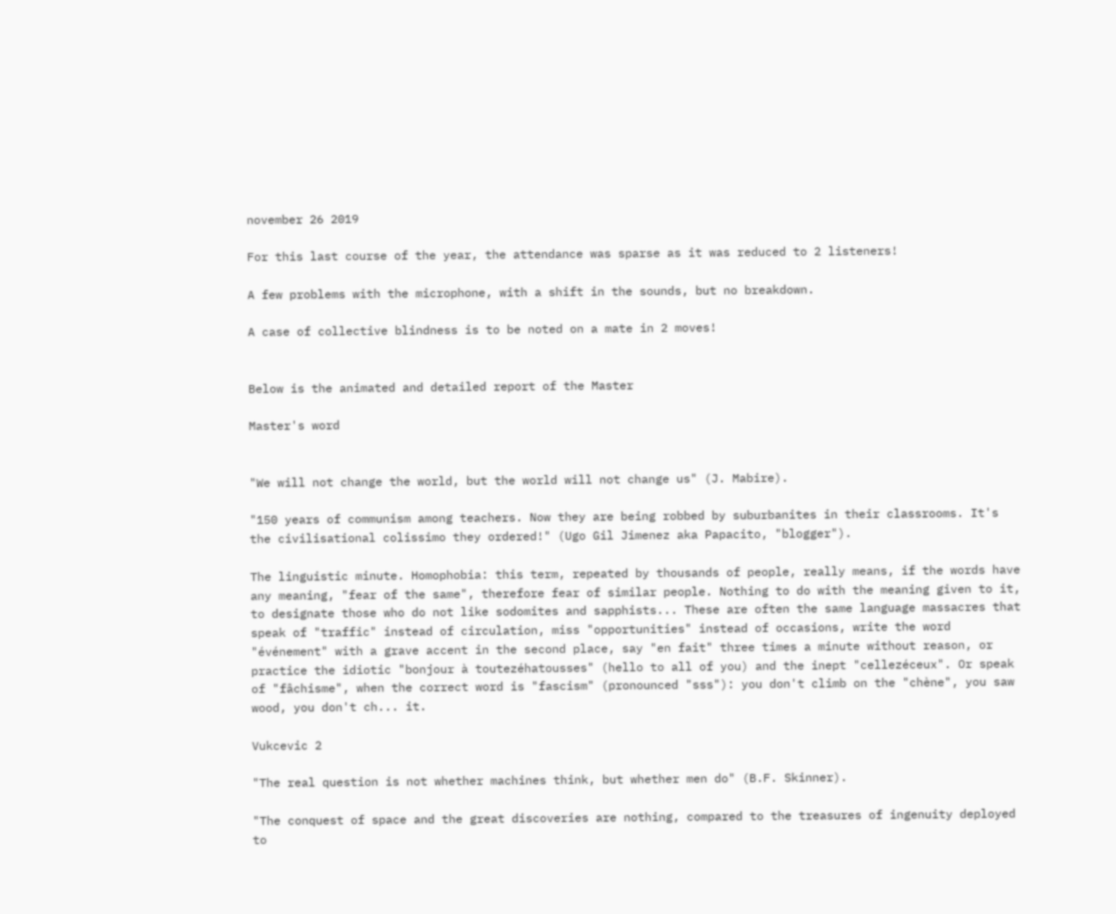november 26 2019

For this last course of the year, the attendance was sparse as it was reduced to 2 listeners!

A few problems with the microphone, with a shift in the sounds, but no breakdown.

A case of collective blindness is to be noted on a mate in 2 moves!


Below is the animated and detailed report of the Master

Master's word


"We will not change the world, but the world will not change us" (J. Mabire).

"150 years of communism among teachers. Now they are being robbed by suburbanites in their classrooms. It's the civilisational colissimo they ordered!" (Ugo Gil Jimenez aka Papacito, "blogger").

The linguistic minute. Homophobia: this term, repeated by thousands of people, really means, if the words have any meaning, "fear of the same", therefore fear of similar people. Nothing to do with the meaning given to it, to designate those who do not like sodomites and sapphists... These are often the same language massacres that speak of "traffic" instead of circulation, miss "opportunities" instead of occasions, write the word "événement" with a grave accent in the second place, say "en fait" three times a minute without reason, or practice the idiotic "bonjour à toutezéhatousses" (hello to all of you) and the inept "cellezéceux". Or speak of "fâchisme", when the correct word is "fascism" (pronounced "sss"): you don't climb on the "chène", you saw wood, you don't ch... it.

Vukcevic 2

"The real question is not whether machines think, but whether men do" (B.F. Skinner).

"The conquest of space and the great discoveries are nothing, compared to the treasures of ingenuity deployed to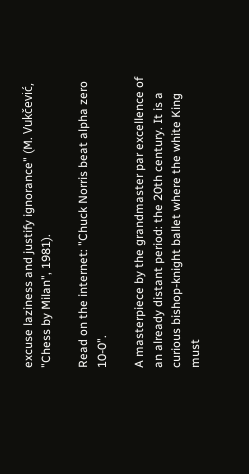excuse laziness and justify ignorance" (M. Vukčević, "Chess by Milan", 1981).

Read on the internet: "Chuck Norris beat alpha zero 10-0".

A masterpiece by the grandmaster par excellence of an already distant period: the 20th century. It is a curious bishop-knight ballet where the white King must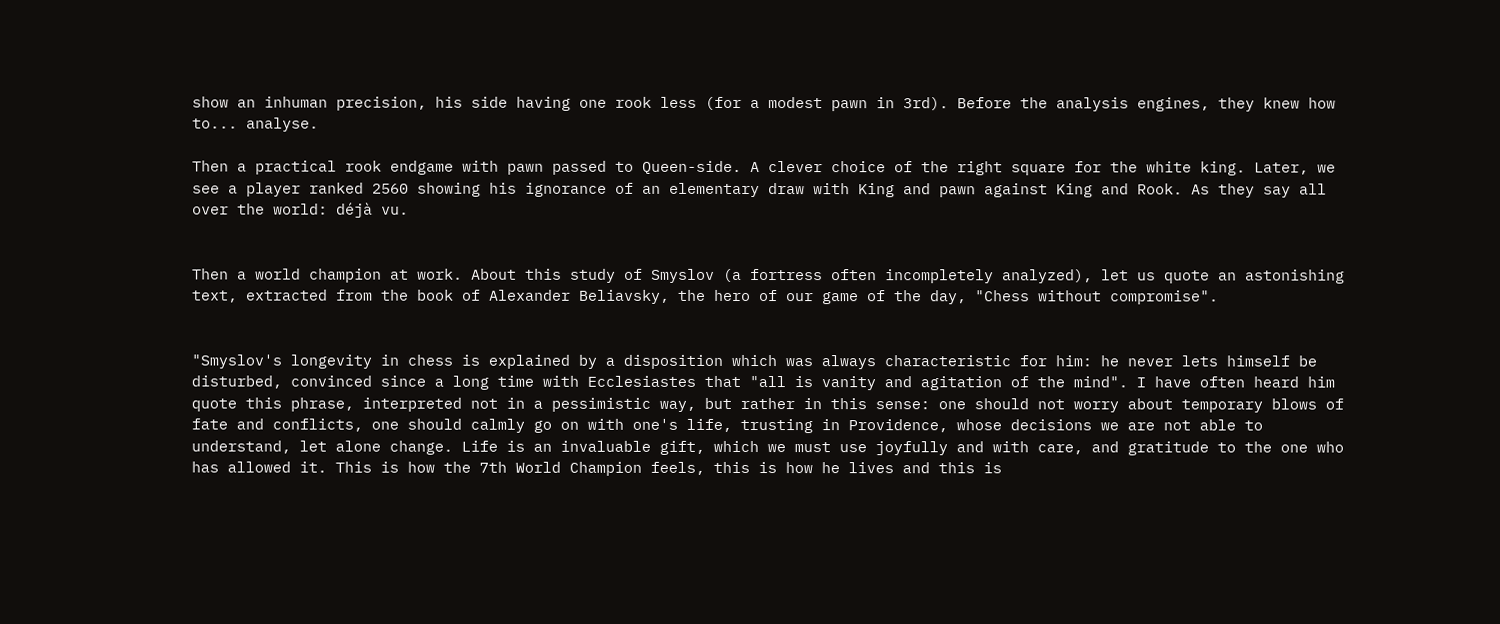show an inhuman precision, his side having one rook less (for a modest pawn in 3rd). Before the analysis engines, they knew how to... analyse.

Then a practical rook endgame with pawn passed to Queen-side. A clever choice of the right square for the white king. Later, we see a player ranked 2560 showing his ignorance of an elementary draw with King and pawn against King and Rook. As they say all over the world: déjà vu.


Then a world champion at work. About this study of Smyslov (a fortress often incompletely analyzed), let us quote an astonishing text, extracted from the book of Alexander Beliavsky, the hero of our game of the day, "Chess without compromise".


"Smyslov's longevity in chess is explained by a disposition which was always characteristic for him: he never lets himself be disturbed, convinced since a long time with Ecclesiastes that "all is vanity and agitation of the mind". I have often heard him quote this phrase, interpreted not in a pessimistic way, but rather in this sense: one should not worry about temporary blows of fate and conflicts, one should calmly go on with one's life, trusting in Providence, whose decisions we are not able to understand, let alone change. Life is an invaluable gift, which we must use joyfully and with care, and gratitude to the one who has allowed it. This is how the 7th World Champion feels, this is how he lives and this is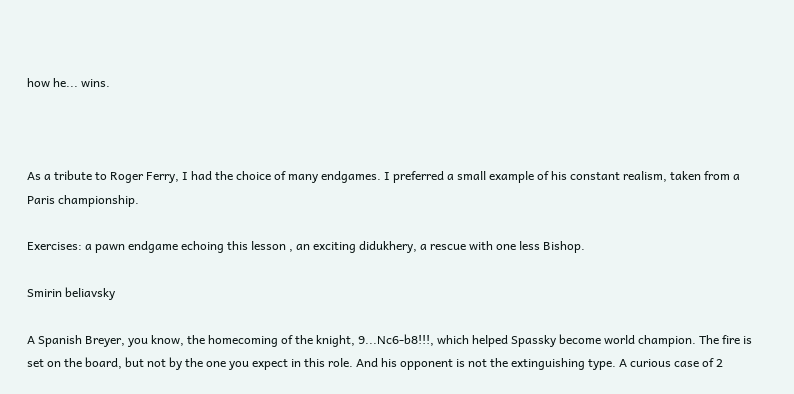how he... wins.



As a tribute to Roger Ferry, I had the choice of many endgames. I preferred a small example of his constant realism, taken from a Paris championship.

Exercises: a pawn endgame echoing this lesson , an exciting didukhery, a rescue with one less Bishop.

Smirin beliavsky

A Spanish Breyer, you know, the homecoming of the knight, 9...Nc6-b8!!!, which helped Spassky become world champion. The fire is set on the board, but not by the one you expect in this role. And his opponent is not the extinguishing type. A curious case of 2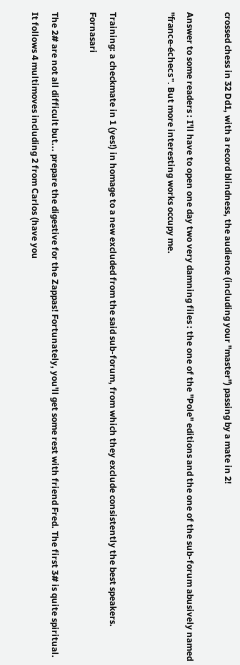crossed chess in 32 Dd1, with a record blindness, the audience (including your "master") passing by a mate in 2!

Answer to some readers : I'll have to open one day two very damning files : the one of the "Pole" editions and the one of the sub-forum abusively named "france-échecs". But more interesting works occupy me.


Training: a checkmate in 1 (yes!) in homage to a new excluded from the said sub-forum, from which they exclude consistently the best speakers. Fornasari

The 2# are not all difficult but... prepare the digestive for the Zappas! Fortunately, you'll get some rest with friend Fred. The first 3# is quite spiritual. It follows 4 multimoves including 2 from Carlos (have you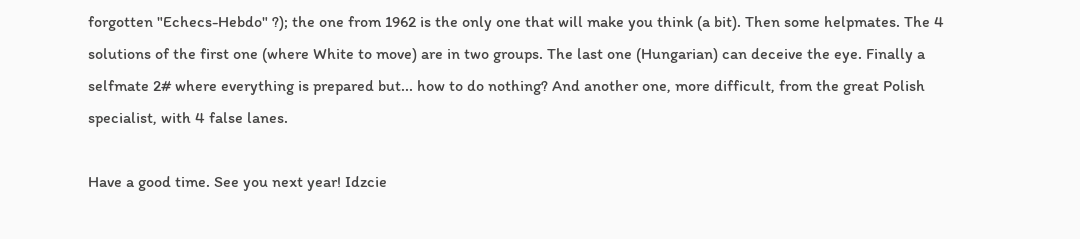forgotten "Echecs-Hebdo" ?); the one from 1962 is the only one that will make you think (a bit). Then some helpmates. The 4 solutions of the first one (where White to move) are in two groups. The last one (Hungarian) can deceive the eye. Finally a selfmate 2# where everything is prepared but... how to do nothing? And another one, more difficult, from the great Polish specialist, with 4 false lanes.

Have a good time. See you next year! Idzcie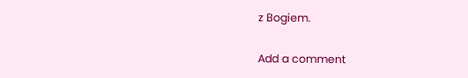z Bogiem.

Add a comment